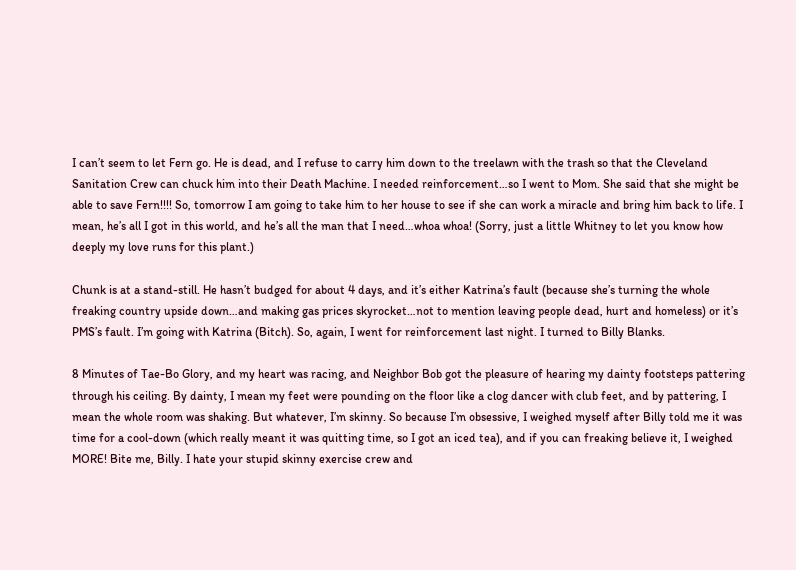I can’t seem to let Fern go. He is dead, and I refuse to carry him down to the treelawn with the trash so that the Cleveland Sanitation Crew can chuck him into their Death Machine. I needed reinforcement…so I went to Mom. She said that she might be able to save Fern!!!! So, tomorrow I am going to take him to her house to see if she can work a miracle and bring him back to life. I mean, he’s all I got in this world, and he’s all the man that I need…whoa whoa! (Sorry, just a little Whitney to let you know how deeply my love runs for this plant.)

Chunk is at a stand-still. He hasn’t budged for about 4 days, and it’s either Katrina’s fault (because she’s turning the whole freaking country upside down…and making gas prices skyrocket…not to mention leaving people dead, hurt and homeless) or it’s PMS’s fault. I’m going with Katrina (Bitch). So, again, I went for reinforcement last night. I turned to Billy Blanks.

8 Minutes of Tae-Bo Glory, and my heart was racing, and Neighbor Bob got the pleasure of hearing my dainty footsteps pattering through his ceiling. By dainty, I mean my feet were pounding on the floor like a clog dancer with club feet, and by pattering, I mean the whole room was shaking. But whatever, I’m skinny. So because I’m obsessive, I weighed myself after Billy told me it was time for a cool-down (which really meant it was quitting time, so I got an iced tea), and if you can freaking believe it, I weighed MORE! Bite me, Billy. I hate your stupid skinny exercise crew and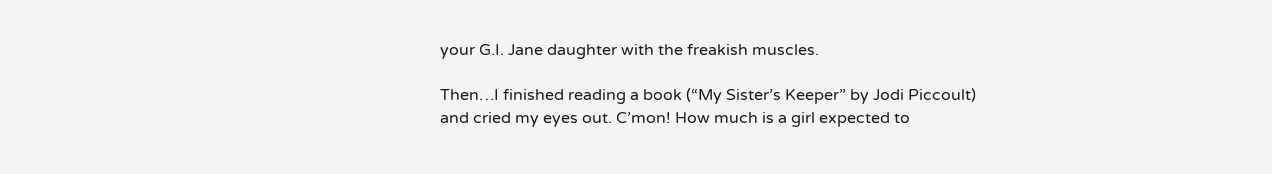your G.I. Jane daughter with the freakish muscles.

Then…I finished reading a book (“My Sister’s Keeper” by Jodi Piccoult) and cried my eyes out. C’mon! How much is a girl expected to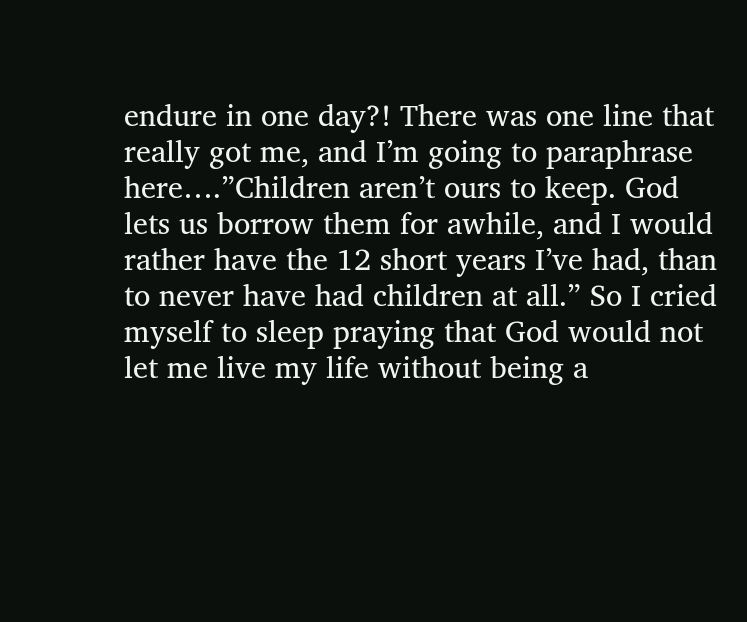endure in one day?! There was one line that really got me, and I’m going to paraphrase here….”Children aren’t ours to keep. God lets us borrow them for awhile, and I would rather have the 12 short years I’ve had, than to never have had children at all.” So I cried myself to sleep praying that God would not let me live my life without being a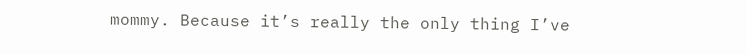mommy. Because it’s really the only thing I’ve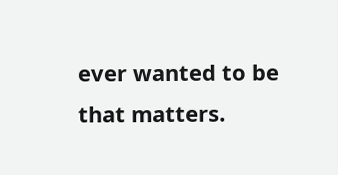ever wanted to be that matters.